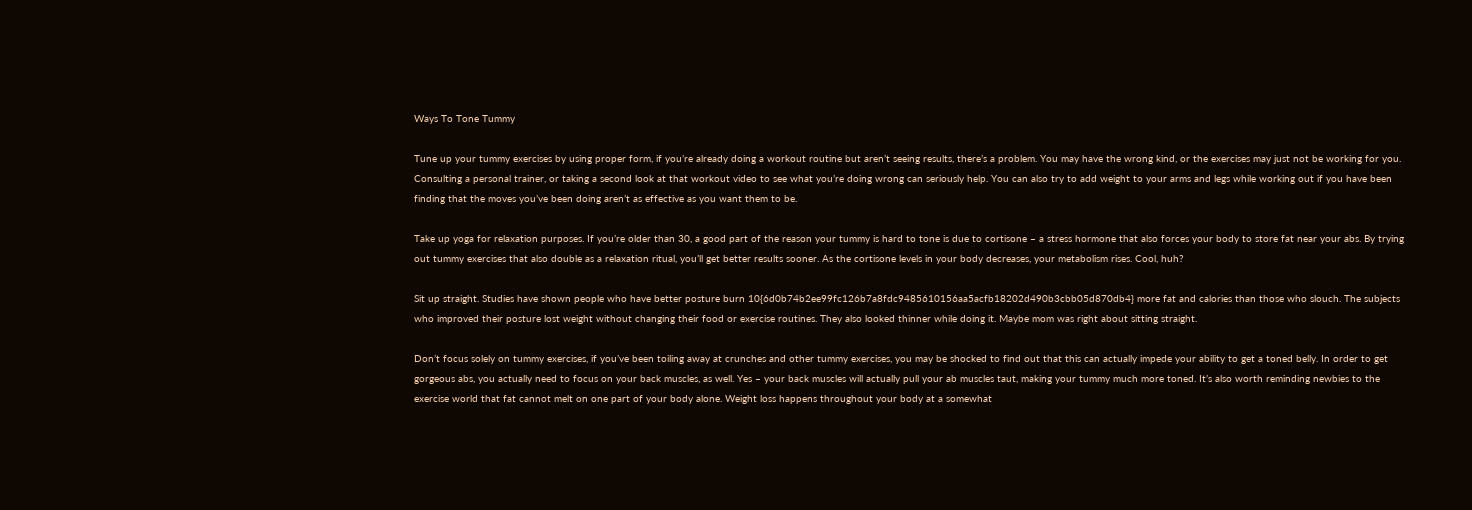Ways To Tone Tummy

Tune up your tummy exercises by using proper form, if you’re already doing a workout routine but aren’t seeing results, there’s a problem. You may have the wrong kind, or the exercises may just not be working for you. Consulting a personal trainer, or taking a second look at that workout video to see what you’re doing wrong can seriously help. You can also try to add weight to your arms and legs while working out if you have been finding that the moves you’ve been doing aren’t as effective as you want them to be.

Take up yoga for relaxation purposes. If you’re older than 30, a good part of the reason your tummy is hard to tone is due to cortisone – a stress hormone that also forces your body to store fat near your abs. By trying out tummy exercises that also double as a relaxation ritual, you’ll get better results sooner. As the cortisone levels in your body decreases, your metabolism rises. Cool, huh?

Sit up straight. Studies have shown people who have better posture burn 10{6d0b74b2ee99fc126b7a8fdc9485610156aa5acfb18202d490b3cbb05d870db4} more fat and calories than those who slouch. The subjects who improved their posture lost weight without changing their food or exercise routines. They also looked thinner while doing it. Maybe mom was right about sitting straight.

Don’t focus solely on tummy exercises, if you’ve been toiling away at crunches and other tummy exercises, you may be shocked to find out that this can actually impede your ability to get a toned belly. In order to get gorgeous abs, you actually need to focus on your back muscles, as well. Yes – your back muscles will actually pull your ab muscles taut, making your tummy much more toned. It’s also worth reminding newbies to the exercise world that fat cannot melt on one part of your body alone. Weight loss happens throughout your body at a somewhat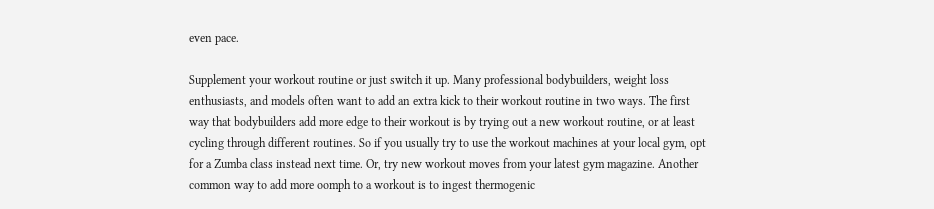even pace.

Supplement your workout routine or just switch it up. Many professional bodybuilders, weight loss enthusiasts, and models often want to add an extra kick to their workout routine in two ways. The first way that bodybuilders add more edge to their workout is by trying out a new workout routine, or at least cycling through different routines. So if you usually try to use the workout machines at your local gym, opt for a Zumba class instead next time. Or, try new workout moves from your latest gym magazine. Another common way to add more oomph to a workout is to ingest thermogenic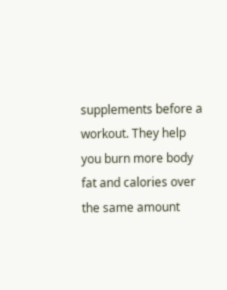supplements before a workout. They help you burn more body fat and calories over the same amount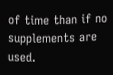of time than if no supplements are used.